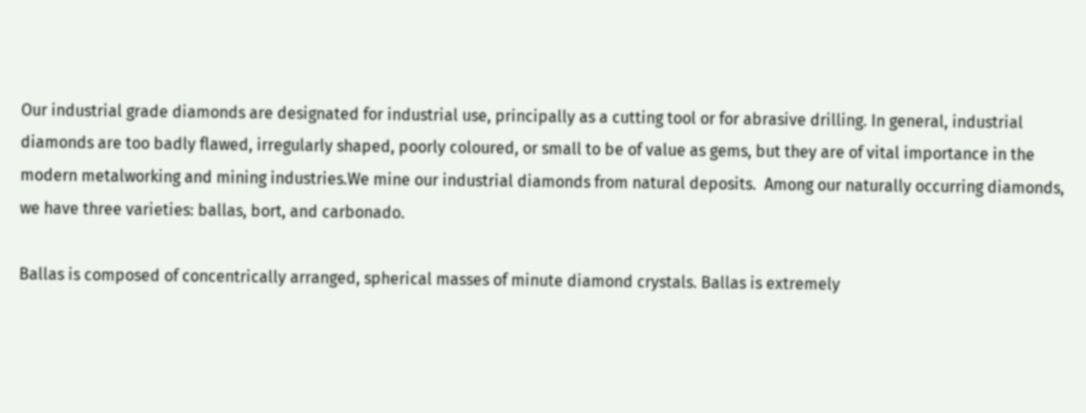Our industrial grade diamonds are designated for industrial use, principally as a cutting tool or for abrasive drilling. In general, industrial diamonds are too badly flawed, irregularly shaped, poorly coloured, or small to be of value as gems, but they are of vital importance in the modern metalworking and mining industries.We mine our industrial diamonds from natural deposits.  Among our naturally occurring diamonds, we have three varieties: ballas, bort, and carbonado.

Ballas is composed of concentrically arranged, spherical masses of minute diamond crystals. Ballas is extremely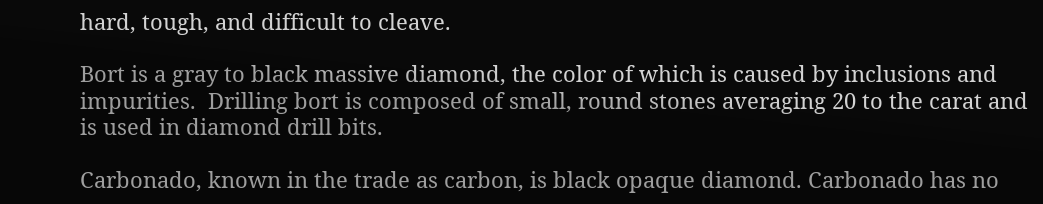hard, tough, and difficult to cleave.

Bort is a gray to black massive diamond, the color of which is caused by inclusions and impurities.  Drilling bort is composed of small, round stones averaging 20 to the carat and is used in diamond drill bits.

Carbonado, known in the trade as carbon, is black opaque diamond. Carbonado has no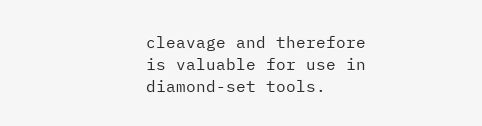cleavage and therefore is valuable for use in diamond-set tools.